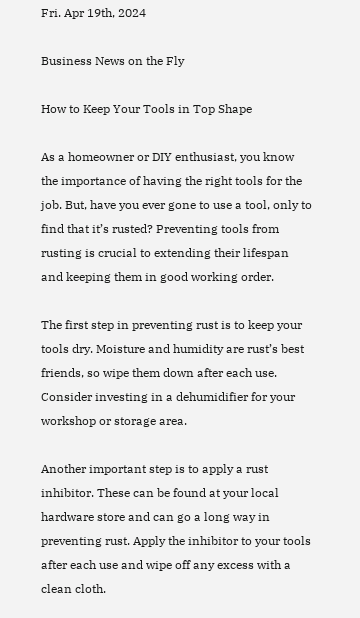Fri. Apr 19th, 2024

Business News on the Fly

How to Keep Your Tools in Top Shape

As a homeowner or DIY enthusiast, you know the importance of having the right tools for the job. But, have you ever gone to use a tool, only to find that it’s rusted? Preventing tools from rusting is crucial to extending their lifespan and keeping them in good working order.

The first step in preventing rust is to keep your tools dry. Moisture and humidity are rust’s best friends, so wipe them down after each use. Consider investing in a dehumidifier for your workshop or storage area.

Another important step is to apply a rust inhibitor. These can be found at your local hardware store and can go a long way in preventing rust. Apply the inhibitor to your tools after each use and wipe off any excess with a clean cloth.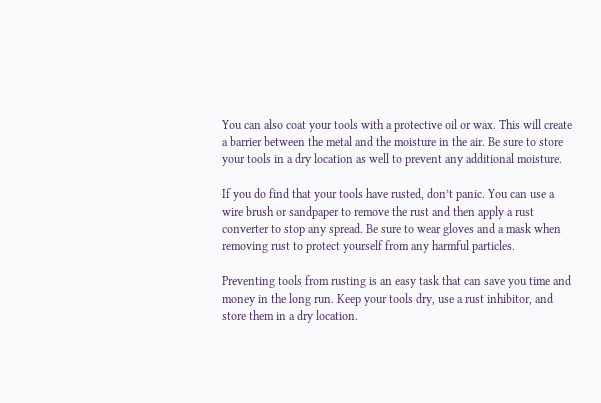You can also coat your tools with a protective oil or wax. This will create a barrier between the metal and the moisture in the air. Be sure to store your tools in a dry location as well to prevent any additional moisture.

If you do find that your tools have rusted, don’t panic. You can use a wire brush or sandpaper to remove the rust and then apply a rust converter to stop any spread. Be sure to wear gloves and a mask when removing rust to protect yourself from any harmful particles.

Preventing tools from rusting is an easy task that can save you time and money in the long run. Keep your tools dry, use a rust inhibitor, and store them in a dry location.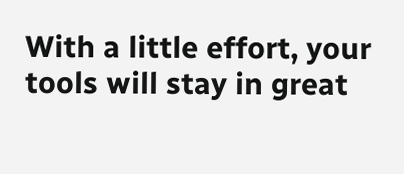With a little effort, your tools will stay in great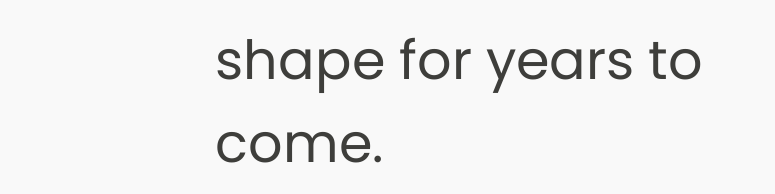shape for years to come.